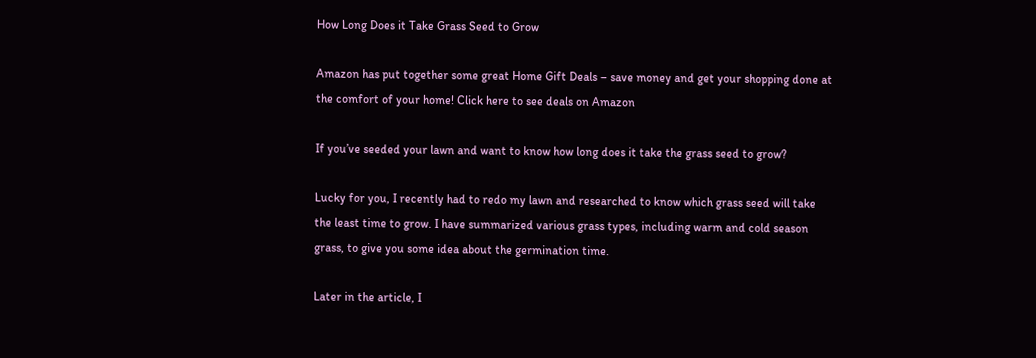How Long Does it Take Grass Seed to Grow

Amazon has put together some great Home Gift Deals – save money and get your shopping done at the comfort of your home! Click here to see deals on Amazon

If you’ve seeded your lawn and want to know how long does it take the grass seed to grow?

Lucky for you, I recently had to redo my lawn and researched to know which grass seed will take the least time to grow. I have summarized various grass types, including warm and cold season grass, to give you some idea about the germination time.

Later in the article, I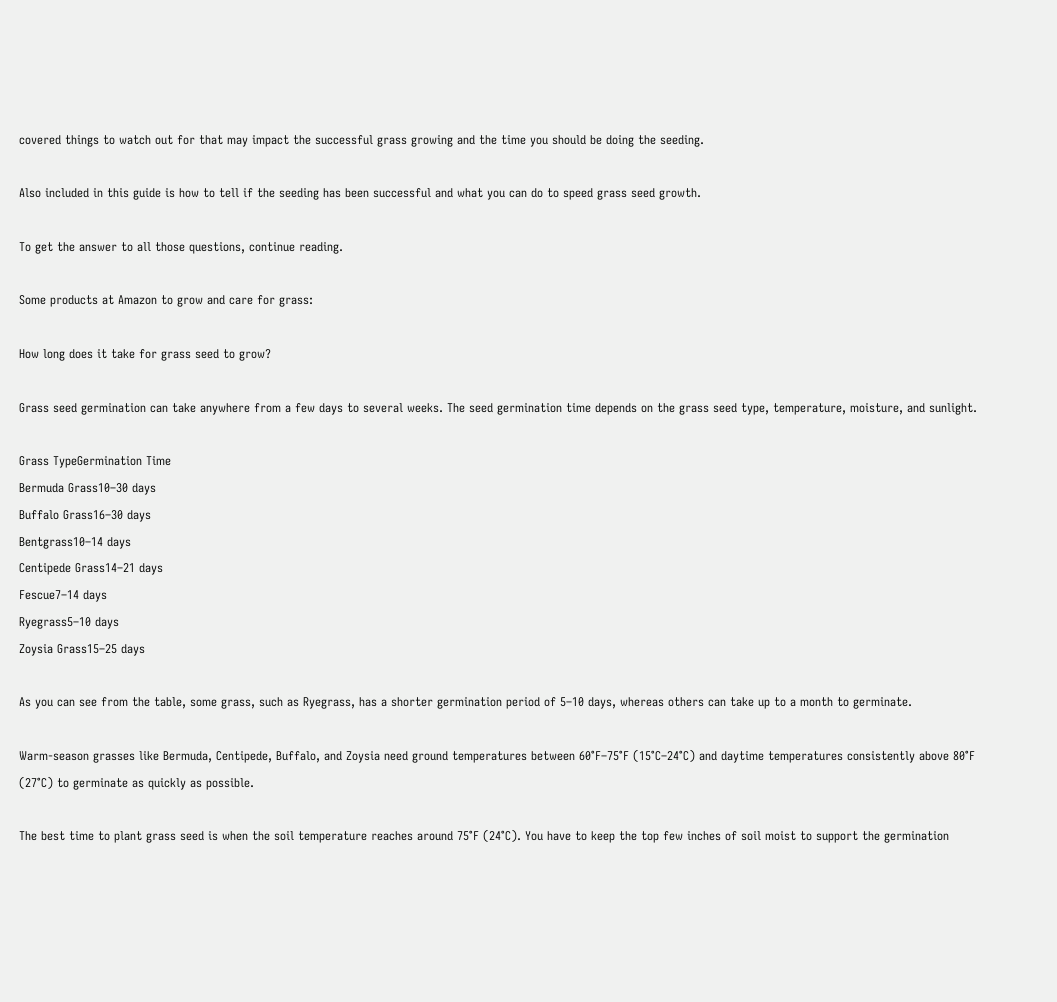covered things to watch out for that may impact the successful grass growing and the time you should be doing the seeding.

Also included in this guide is how to tell if the seeding has been successful and what you can do to speed grass seed growth.

To get the answer to all those questions, continue reading.

Some products at Amazon to grow and care for grass:

How long does it take for grass seed to grow?

Grass seed germination can take anywhere from a few days to several weeks. The seed germination time depends on the grass seed type, temperature, moisture, and sunlight.

Grass TypeGermination Time
Bermuda Grass10–30 days
Buffalo Grass16–30 days
Bentgrass10–14 days
Centipede Grass14–21 days
Fescue7–14 days
Ryegrass5–10 days
Zoysia Grass15–25 days

As you can see from the table, some grass, such as Ryegrass, has a shorter germination period of 5–10 days, whereas others can take up to a month to germinate.

Warm-season grasses like Bermuda, Centipede, Buffalo, and Zoysia need ground temperatures between 60°F–75°F (15°C–24°C) and daytime temperatures consistently above 80°F (27°C) to germinate as quickly as possible.

The best time to plant grass seed is when the soil temperature reaches around 75°F (24°C). You have to keep the top few inches of soil moist to support the germination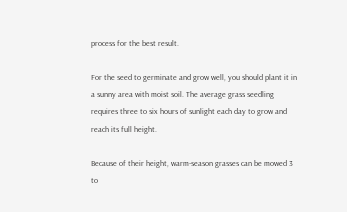process for the best result.

For the seed to germinate and grow well, you should plant it in a sunny area with moist soil. The average grass seedling requires three to six hours of sunlight each day to grow and reach its full height.

Because of their height, warm-season grasses can be mowed 3 to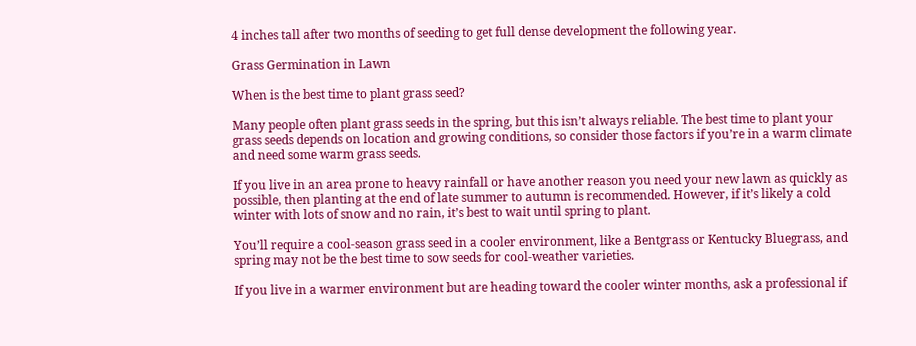4 inches tall after two months of seeding to get full dense development the following year.

Grass Germination in Lawn

When is the best time to plant grass seed?

Many people often plant grass seeds in the spring, but this isn’t always reliable. The best time to plant your grass seeds depends on location and growing conditions, so consider those factors if you’re in a warm climate and need some warm grass seeds.

If you live in an area prone to heavy rainfall or have another reason you need your new lawn as quickly as possible, then planting at the end of late summer to autumn is recommended. However, if it’s likely a cold winter with lots of snow and no rain, it’s best to wait until spring to plant.

You’ll require a cool-season grass seed in a cooler environment, like a Bentgrass or Kentucky Bluegrass, and spring may not be the best time to sow seeds for cool-weather varieties.

If you live in a warmer environment but are heading toward the cooler winter months, ask a professional if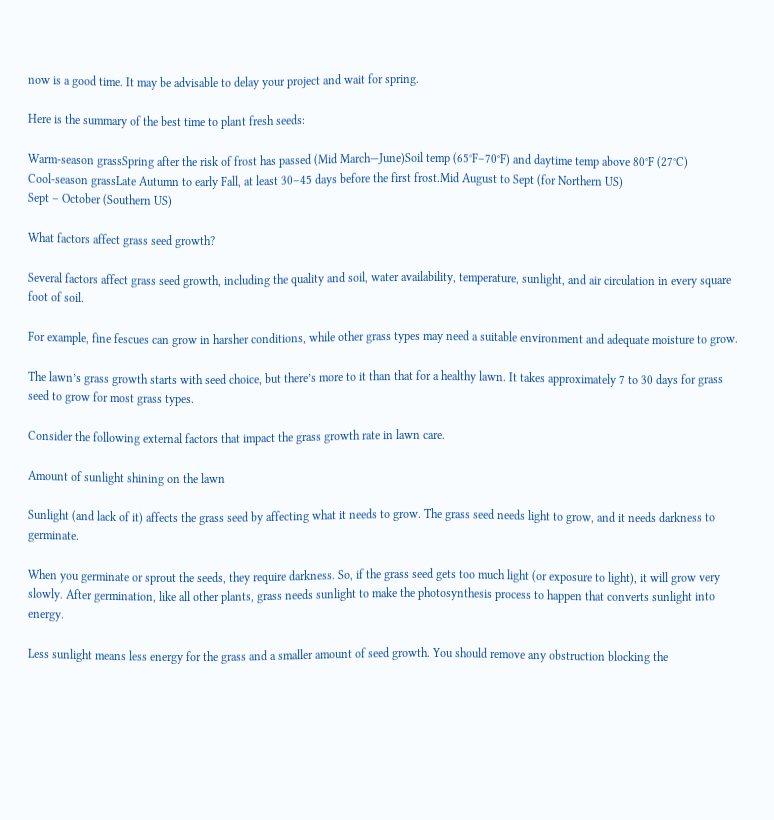now is a good time. It may be advisable to delay your project and wait for spring.

Here is the summary of the best time to plant fresh seeds:

Warm-season grassSpring after the risk of frost has passed (Mid March—June)Soil temp (65°F–70°F) and daytime temp above 80°F (27°C)
Cool-season grassLate Autumn to early Fall, at least 30–45 days before the first frost.Mid August to Sept (for Northern US)
Sept – October (Southern US)

What factors affect grass seed growth?

Several factors affect grass seed growth, including the quality and soil, water availability, temperature, sunlight, and air circulation in every square foot of soil.

For example, fine fescues can grow in harsher conditions, while other grass types may need a suitable environment and adequate moisture to grow.

The lawn’s grass growth starts with seed choice, but there’s more to it than that for a healthy lawn. It takes approximately 7 to 30 days for grass seed to grow for most grass types.

Consider the following external factors that impact the grass growth rate in lawn care.

Amount of sunlight shining on the lawn

Sunlight (and lack of it) affects the grass seed by affecting what it needs to grow. The grass seed needs light to grow, and it needs darkness to germinate.

When you germinate or sprout the seeds, they require darkness. So, if the grass seed gets too much light (or exposure to light), it will grow very slowly. After germination, like all other plants, grass needs sunlight to make the photosynthesis process to happen that converts sunlight into energy.

Less sunlight means less energy for the grass and a smaller amount of seed growth. You should remove any obstruction blocking the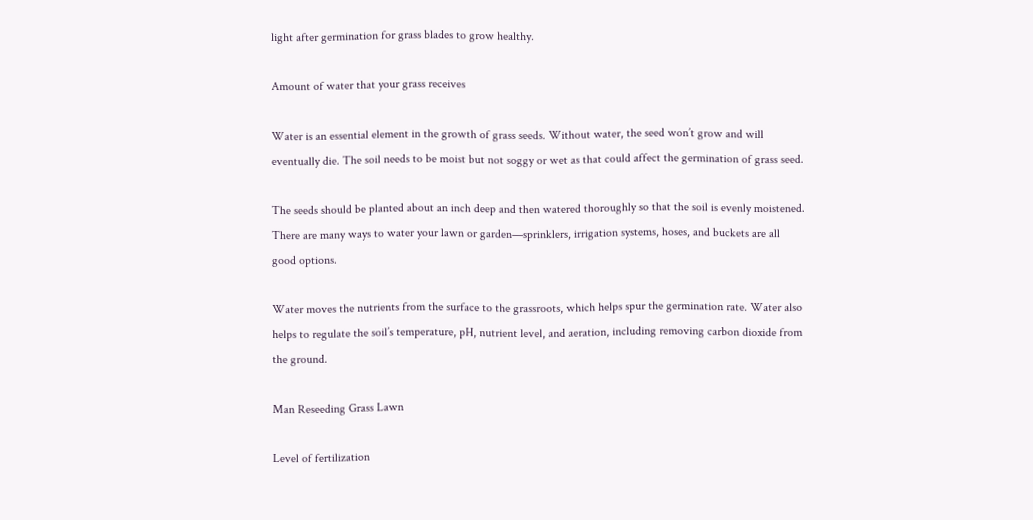light after germination for grass blades to grow healthy.

Amount of water that your grass receives

Water is an essential element in the growth of grass seeds. Without water, the seed won’t grow and will eventually die. The soil needs to be moist but not soggy or wet as that could affect the germination of grass seed.

The seeds should be planted about an inch deep and then watered thoroughly so that the soil is evenly moistened. There are many ways to water your lawn or garden—sprinklers, irrigation systems, hoses, and buckets are all good options.

Water moves the nutrients from the surface to the grassroots, which helps spur the germination rate. Water also helps to regulate the soil’s temperature, pH, nutrient level, and aeration, including removing carbon dioxide from the ground.

Man Reseeding Grass Lawn

Level of fertilization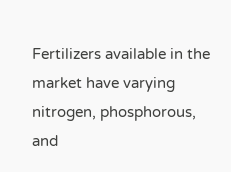Fertilizers available in the market have varying nitrogen, phosphorous, and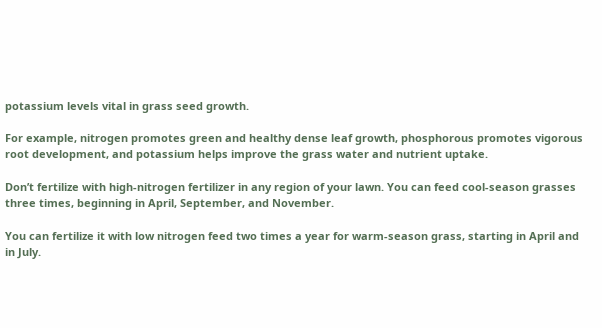potassium levels vital in grass seed growth.

For example, nitrogen promotes green and healthy dense leaf growth, phosphorous promotes vigorous root development, and potassium helps improve the grass water and nutrient uptake.

Don’t fertilize with high-nitrogen fertilizer in any region of your lawn. You can feed cool-season grasses three times, beginning in April, September, and November.

You can fertilize it with low nitrogen feed two times a year for warm-season grass, starting in April and in July.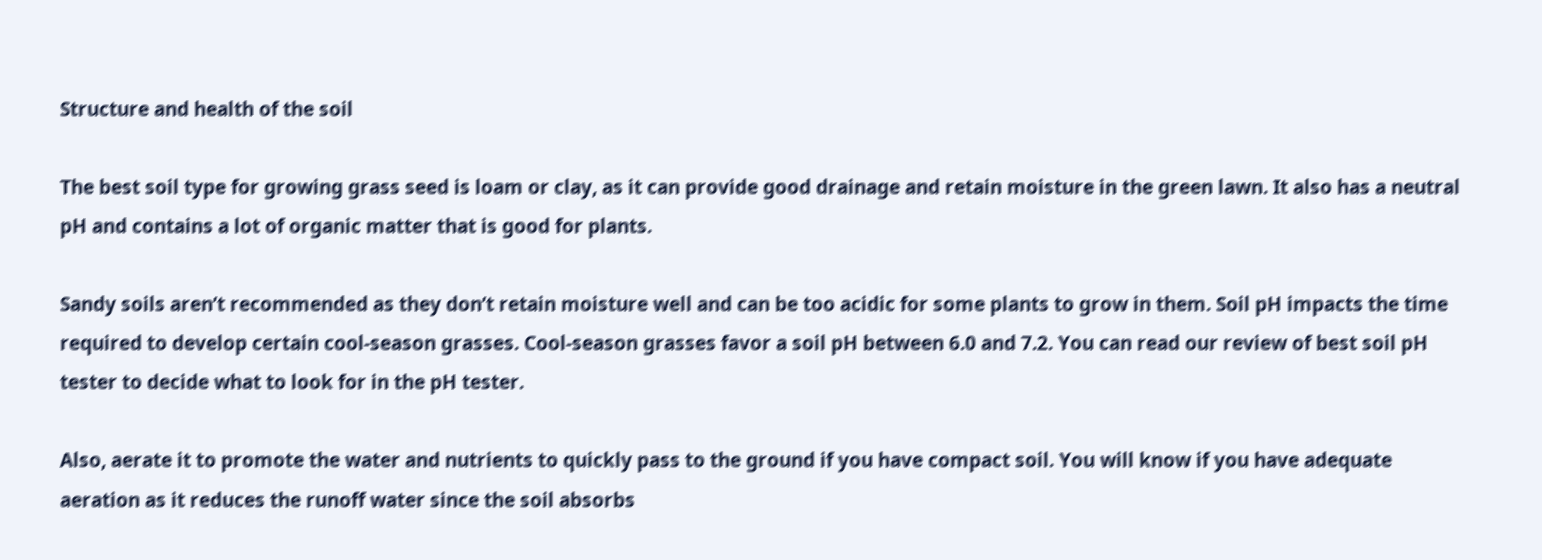Structure and health of the soil

The best soil type for growing grass seed is loam or clay, as it can provide good drainage and retain moisture in the green lawn. It also has a neutral pH and contains a lot of organic matter that is good for plants.

Sandy soils aren’t recommended as they don’t retain moisture well and can be too acidic for some plants to grow in them. Soil pH impacts the time required to develop certain cool-season grasses. Cool-season grasses favor a soil pH between 6.0 and 7.2. You can read our review of best soil pH tester to decide what to look for in the pH tester.

Also, aerate it to promote the water and nutrients to quickly pass to the ground if you have compact soil. You will know if you have adequate aeration as it reduces the runoff water since the soil absorbs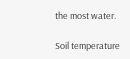the most water.

Soil temperature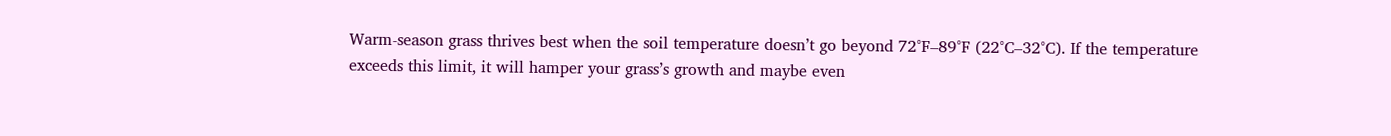Warm-season grass thrives best when the soil temperature doesn’t go beyond 72°F–89°F (22°C–32°C). If the temperature exceeds this limit, it will hamper your grass’s growth and maybe even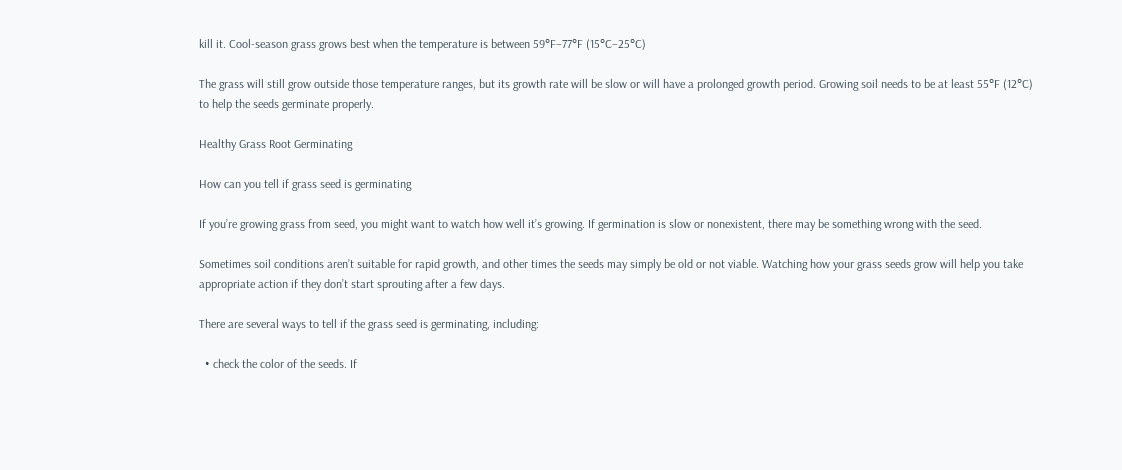kill it. Cool-season grass grows best when the temperature is between 59°F–77°F (15°C–25°C)

The grass will still grow outside those temperature ranges, but its growth rate will be slow or will have a prolonged growth period. Growing soil needs to be at least 55°F (12°C) to help the seeds germinate properly.

Healthy Grass Root Germinating

How can you tell if grass seed is germinating

If you’re growing grass from seed, you might want to watch how well it’s growing. If germination is slow or nonexistent, there may be something wrong with the seed.

Sometimes soil conditions aren’t suitable for rapid growth, and other times the seeds may simply be old or not viable. Watching how your grass seeds grow will help you take appropriate action if they don’t start sprouting after a few days.

There are several ways to tell if the grass seed is germinating, including:

  • check the color of the seeds. If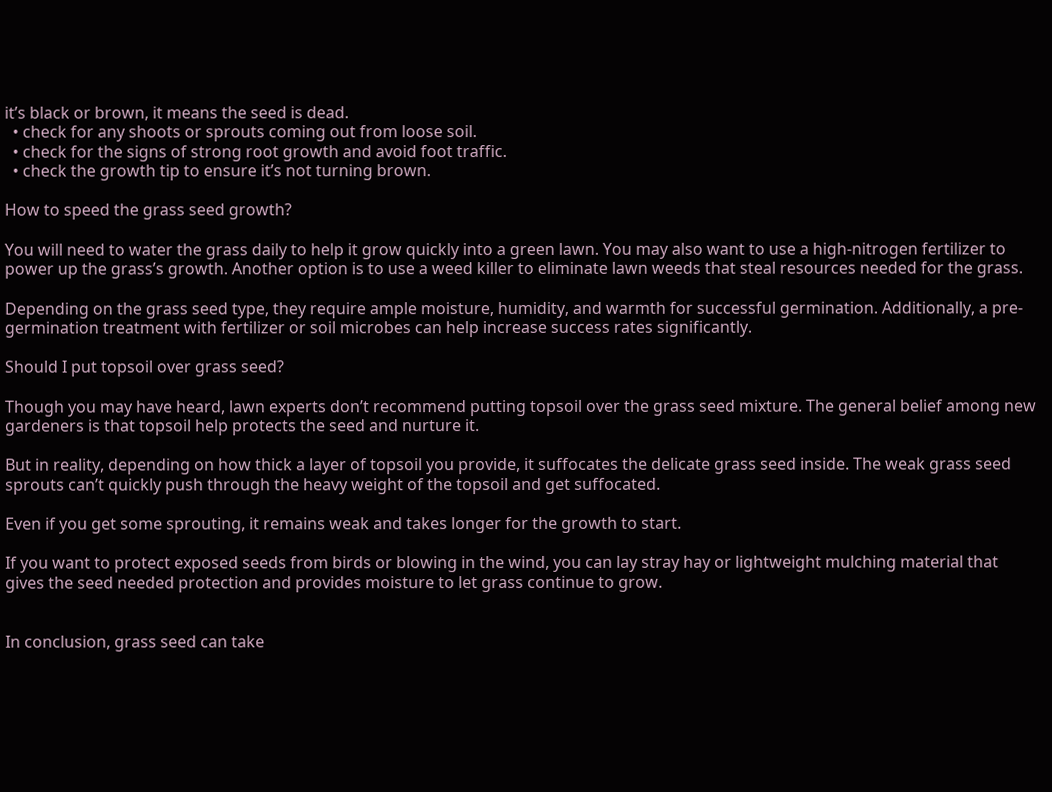it’s black or brown, it means the seed is dead.
  • check for any shoots or sprouts coming out from loose soil.
  • check for the signs of strong root growth and avoid foot traffic.
  • check the growth tip to ensure it’s not turning brown.

How to speed the grass seed growth?

You will need to water the grass daily to help it grow quickly into a green lawn. You may also want to use a high-nitrogen fertilizer to power up the grass’s growth. Another option is to use a weed killer to eliminate lawn weeds that steal resources needed for the grass.

Depending on the grass seed type, they require ample moisture, humidity, and warmth for successful germination. Additionally, a pre-germination treatment with fertilizer or soil microbes can help increase success rates significantly.

Should I put topsoil over grass seed?

Though you may have heard, lawn experts don’t recommend putting topsoil over the grass seed mixture. The general belief among new gardeners is that topsoil help protects the seed and nurture it.

But in reality, depending on how thick a layer of topsoil you provide, it suffocates the delicate grass seed inside. The weak grass seed sprouts can’t quickly push through the heavy weight of the topsoil and get suffocated.

Even if you get some sprouting, it remains weak and takes longer for the growth to start.

If you want to protect exposed seeds from birds or blowing in the wind, you can lay stray hay or lightweight mulching material that gives the seed needed protection and provides moisture to let grass continue to grow.


In conclusion, grass seed can take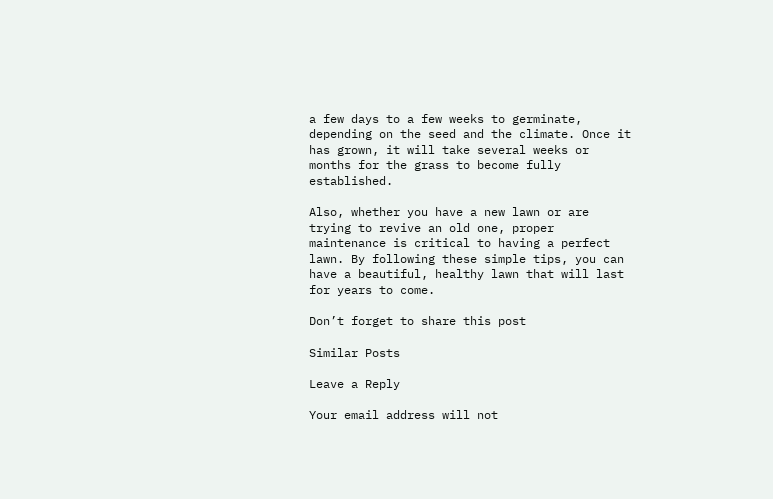a few days to a few weeks to germinate, depending on the seed and the climate. Once it has grown, it will take several weeks or months for the grass to become fully established.

Also, whether you have a new lawn or are trying to revive an old one, proper maintenance is critical to having a perfect lawn. By following these simple tips, you can have a beautiful, healthy lawn that will last for years to come.

Don’t forget to share this post

Similar Posts

Leave a Reply

Your email address will not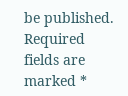be published. Required fields are marked *